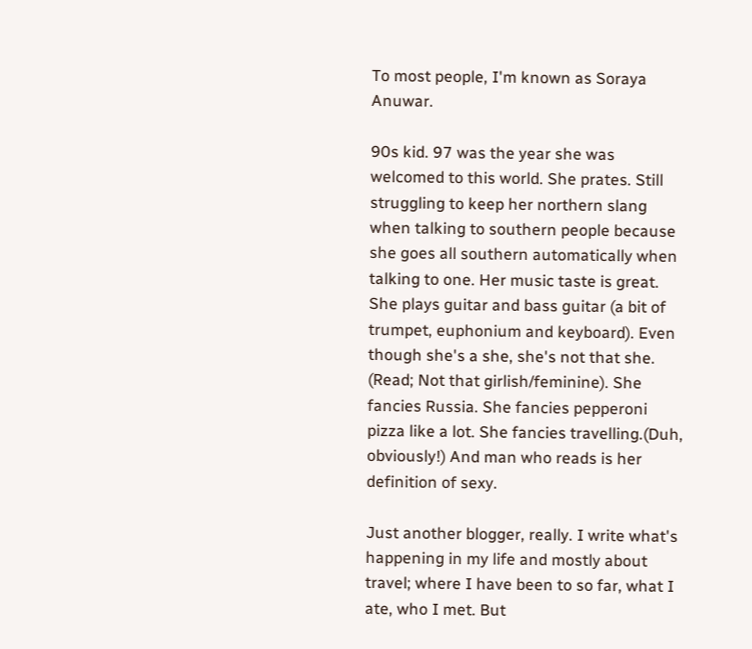To most people, I'm known as Soraya Anuwar.

90s kid. 97 was the year she was welcomed to this world. She prates. Still struggling to keep her northern slang when talking to southern people because she goes all southern automatically when talking to one. Her music taste is great. She plays guitar and bass guitar (a bit of trumpet, euphonium and keyboard). Even though she's a she, she's not that she. (Read; Not that girlish/feminine). She fancies Russia. She fancies pepperoni pizza like a lot. She fancies travelling.(Duh, obviously!) And man who reads is her definition of sexy.

Just another blogger, really. I write what's happening in my life and mostly about travel; where I have been to so far, what I ate, who I met. But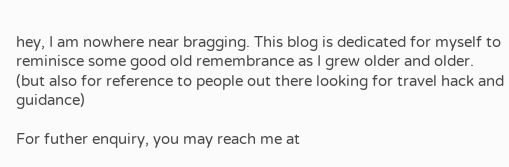hey, I am nowhere near bragging. This blog is dedicated for myself to reminisce some good old remembrance as I grew older and older. (but also for reference to people out there looking for travel hack and guidance)

For futher enquiry, you may reach me at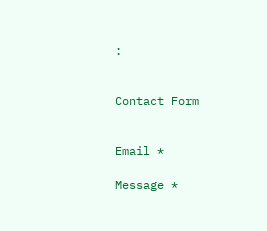:


Contact Form


Email *

Message *